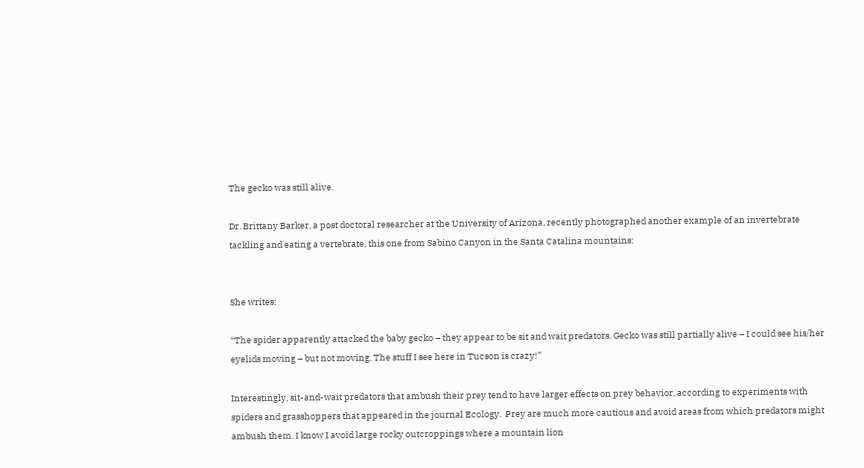The gecko was still alive.

Dr. Brittany Barker, a post doctoral researcher at the University of Arizona, recently photographed another example of an invertebrate tackling and eating a vertebrate, this one from Sabino Canyon in the Santa Catalina mountains:


She writes:

“The spider apparently attacked the baby gecko – they appear to be sit and wait predators. Gecko was still partially alive – I could see his/her eyelids moving – but not moving. The stuff I see here in Tucson is crazy!”

Interestingly, sit-and-wait predators that ambush their prey tend to have larger effects on prey behavior, according to experiments with spiders and grasshoppers that appeared in the journal Ecology.  Prey are much more cautious and avoid areas from which predators might ambush them. I know I avoid large rocky outcroppings where a mountain lion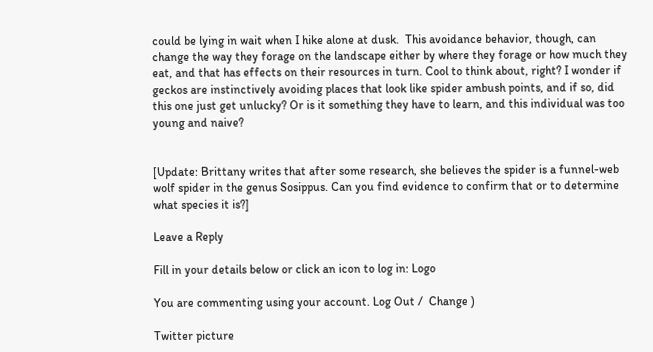could be lying in wait when I hike alone at dusk.  This avoidance behavior, though, can change the way they forage on the landscape either by where they forage or how much they eat, and that has effects on their resources in turn. Cool to think about, right? I wonder if geckos are instinctively avoiding places that look like spider ambush points, and if so, did this one just get unlucky? Or is it something they have to learn, and this individual was too young and naive?


[Update: Brittany writes that after some research, she believes the spider is a funnel-web wolf spider in the genus Sosippus. Can you find evidence to confirm that or to determine what species it is?]

Leave a Reply

Fill in your details below or click an icon to log in: Logo

You are commenting using your account. Log Out /  Change )

Twitter picture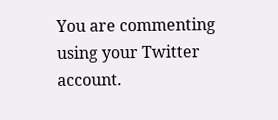You are commenting using your Twitter account.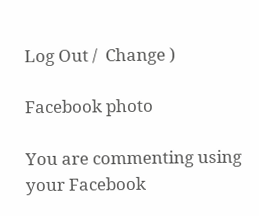Log Out /  Change )

Facebook photo

You are commenting using your Facebook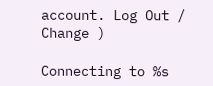account. Log Out /  Change )

Connecting to %s